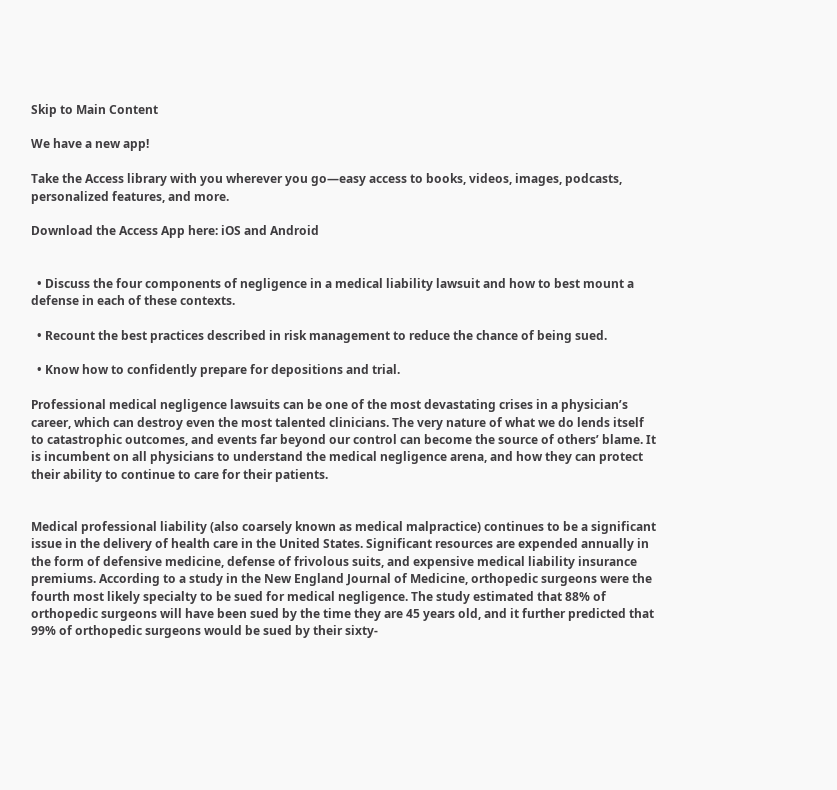Skip to Main Content

We have a new app!

Take the Access library with you wherever you go—easy access to books, videos, images, podcasts, personalized features, and more.

Download the Access App here: iOS and Android


  • Discuss the four components of negligence in a medical liability lawsuit and how to best mount a defense in each of these contexts.

  • Recount the best practices described in risk management to reduce the chance of being sued.

  • Know how to confidently prepare for depositions and trial.

Professional medical negligence lawsuits can be one of the most devastating crises in a physician’s career, which can destroy even the most talented clinicians. The very nature of what we do lends itself to catastrophic outcomes, and events far beyond our control can become the source of others’ blame. It is incumbent on all physicians to understand the medical negligence arena, and how they can protect their ability to continue to care for their patients.


Medical professional liability (also coarsely known as medical malpractice) continues to be a significant issue in the delivery of health care in the United States. Significant resources are expended annually in the form of defensive medicine, defense of frivolous suits, and expensive medical liability insurance premiums. According to a study in the New England Journal of Medicine, orthopedic surgeons were the fourth most likely specialty to be sued for medical negligence. The study estimated that 88% of orthopedic surgeons will have been sued by the time they are 45 years old, and it further predicted that 99% of orthopedic surgeons would be sued by their sixty-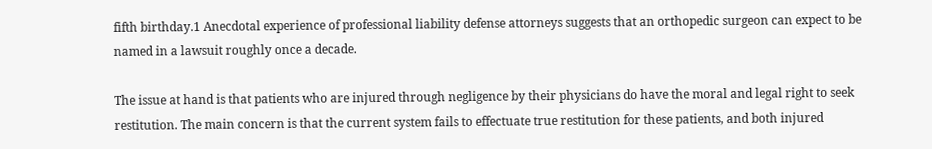fifth birthday.1 Anecdotal experience of professional liability defense attorneys suggests that an orthopedic surgeon can expect to be named in a lawsuit roughly once a decade.

The issue at hand is that patients who are injured through negligence by their physicians do have the moral and legal right to seek restitution. The main concern is that the current system fails to effectuate true restitution for these patients, and both injured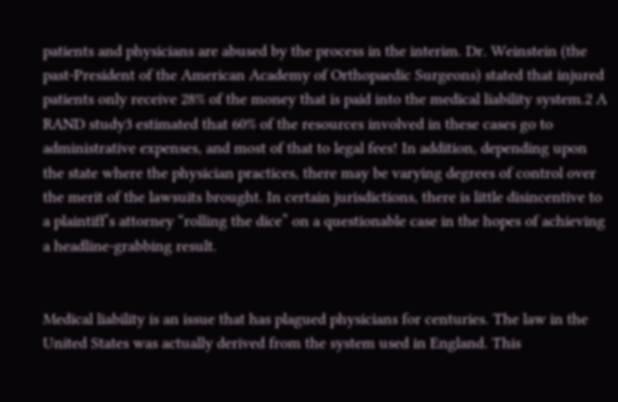patients and physicians are abused by the process in the interim. Dr. Weinstein (the past-President of the American Academy of Orthopaedic Surgeons) stated that injured patients only receive 28% of the money that is paid into the medical liability system.2 A RAND study3 estimated that 60% of the resources involved in these cases go to administrative expenses, and most of that to legal fees! In addition, depending upon the state where the physician practices, there may be varying degrees of control over the merit of the lawsuits brought. In certain jurisdictions, there is little disincentive to a plaintiff’s attorney “rolling the dice” on a questionable case in the hopes of achieving a headline-grabbing result.


Medical liability is an issue that has plagued physicians for centuries. The law in the United States was actually derived from the system used in England. This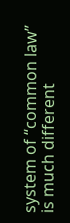system of “common law” is much different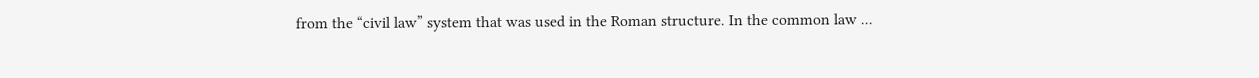from the “civil law” system that was used in the Roman structure. In the common law ...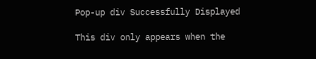Pop-up div Successfully Displayed

This div only appears when the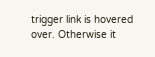trigger link is hovered over. Otherwise it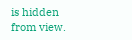is hidden from view.